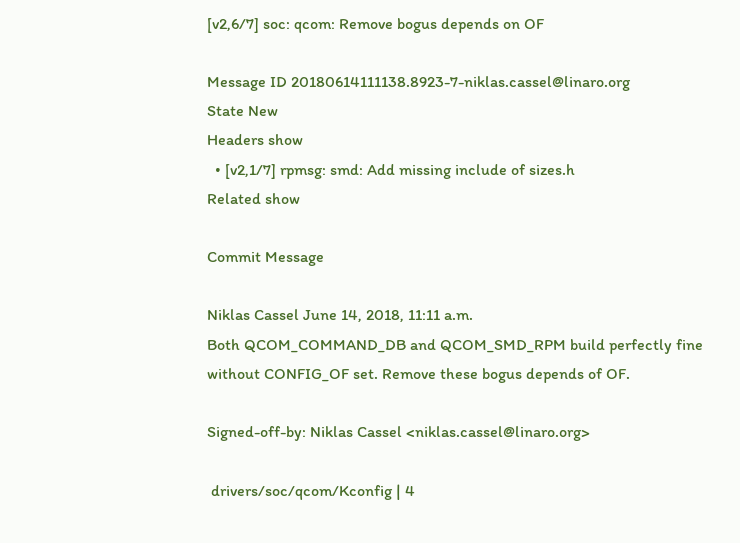[v2,6/7] soc: qcom: Remove bogus depends on OF

Message ID 20180614111138.8923-7-niklas.cassel@linaro.org
State New
Headers show
  • [v2,1/7] rpmsg: smd: Add missing include of sizes.h
Related show

Commit Message

Niklas Cassel June 14, 2018, 11:11 a.m.
Both QCOM_COMMAND_DB and QCOM_SMD_RPM build perfectly fine
without CONFIG_OF set. Remove these bogus depends of OF.

Signed-off-by: Niklas Cassel <niklas.cassel@linaro.org>

 drivers/soc/qcom/Kconfig | 4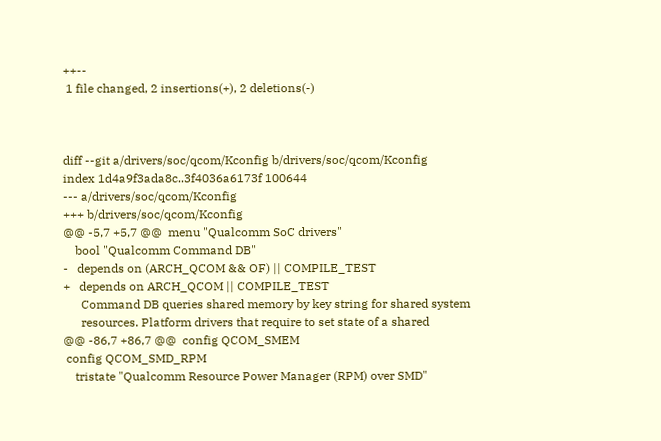++--
 1 file changed, 2 insertions(+), 2 deletions(-)



diff --git a/drivers/soc/qcom/Kconfig b/drivers/soc/qcom/Kconfig
index 1d4a9f3ada8c..3f4036a6173f 100644
--- a/drivers/soc/qcom/Kconfig
+++ b/drivers/soc/qcom/Kconfig
@@ -5,7 +5,7 @@  menu "Qualcomm SoC drivers"
    bool "Qualcomm Command DB"
-   depends on (ARCH_QCOM && OF) || COMPILE_TEST
+   depends on ARCH_QCOM || COMPILE_TEST
      Command DB queries shared memory by key string for shared system
      resources. Platform drivers that require to set state of a shared
@@ -86,7 +86,7 @@  config QCOM_SMEM
 config QCOM_SMD_RPM
    tristate "Qualcomm Resource Power Manager (RPM) over SMD"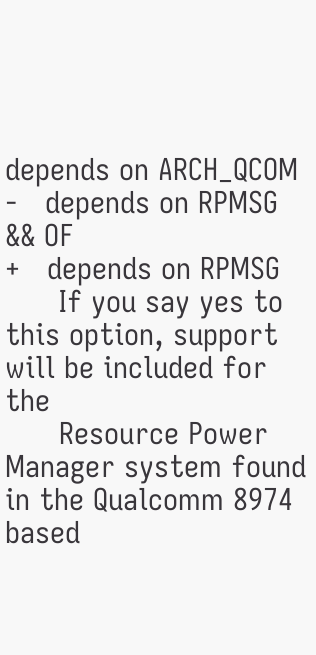depends on ARCH_QCOM
-   depends on RPMSG && OF
+   depends on RPMSG
      If you say yes to this option, support will be included for the
      Resource Power Manager system found in the Qualcomm 8974 based